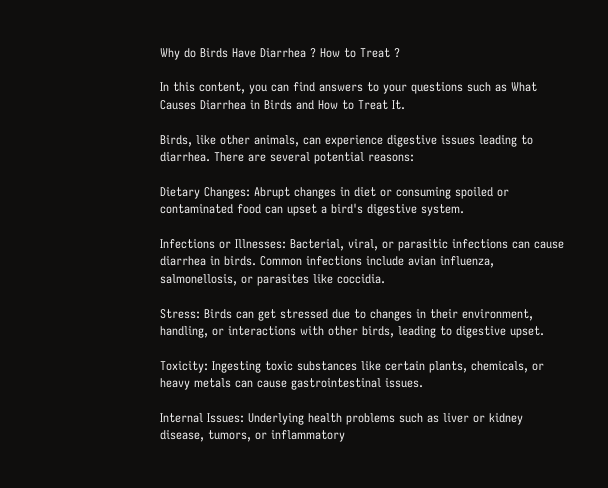Why do Birds Have Diarrhea ? How to Treat ?

In this content, you can find answers to your questions such as What Causes Diarrhea in Birds and How to Treat It.

Birds, like other animals, can experience digestive issues leading to diarrhea. There are several potential reasons:

Dietary Changes: Abrupt changes in diet or consuming spoiled or contaminated food can upset a bird's digestive system.

Infections or Illnesses: Bacterial, viral, or parasitic infections can cause diarrhea in birds. Common infections include avian influenza, salmonellosis, or parasites like coccidia.

Stress: Birds can get stressed due to changes in their environment, handling, or interactions with other birds, leading to digestive upset.

Toxicity: Ingesting toxic substances like certain plants, chemicals, or heavy metals can cause gastrointestinal issues.

Internal Issues: Underlying health problems such as liver or kidney disease, tumors, or inflammatory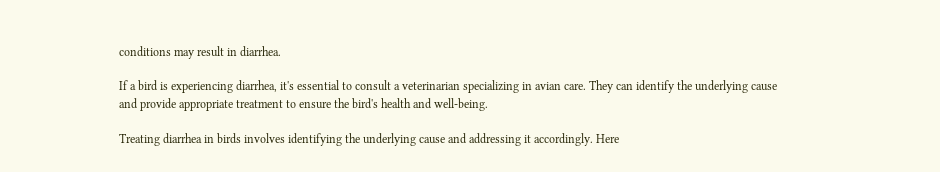conditions may result in diarrhea.

If a bird is experiencing diarrhea, it's essential to consult a veterinarian specializing in avian care. They can identify the underlying cause and provide appropriate treatment to ensure the bird's health and well-being.

Treating diarrhea in birds involves identifying the underlying cause and addressing it accordingly. Here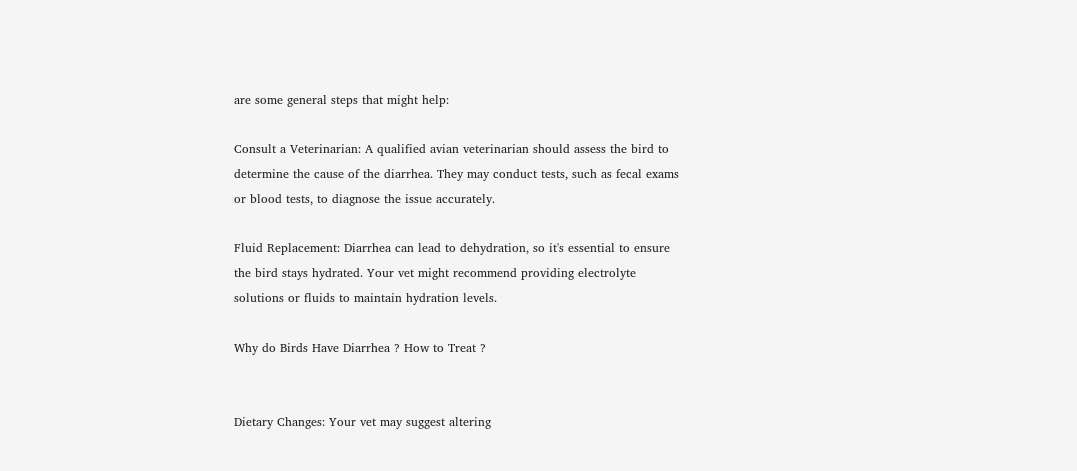are some general steps that might help:

Consult a Veterinarian: A qualified avian veterinarian should assess the bird to determine the cause of the diarrhea. They may conduct tests, such as fecal exams or blood tests, to diagnose the issue accurately.

Fluid Replacement: Diarrhea can lead to dehydration, so it's essential to ensure the bird stays hydrated. Your vet might recommend providing electrolyte solutions or fluids to maintain hydration levels.

Why do Birds Have Diarrhea ? How to Treat ?


Dietary Changes: Your vet may suggest altering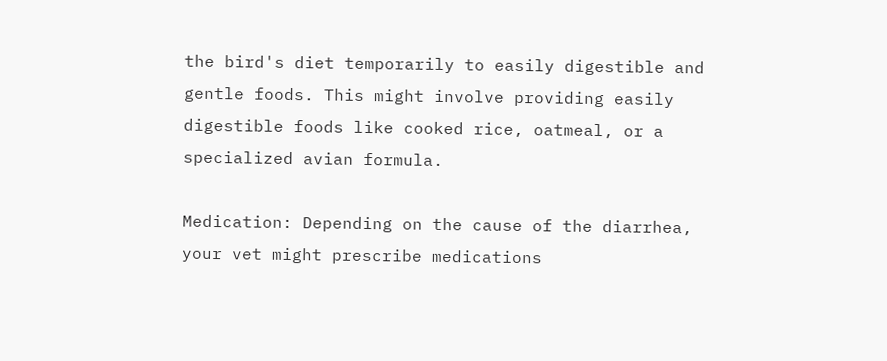the bird's diet temporarily to easily digestible and gentle foods. This might involve providing easily digestible foods like cooked rice, oatmeal, or a specialized avian formula.

Medication: Depending on the cause of the diarrhea, your vet might prescribe medications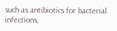such as antibiotics for bacterial infections,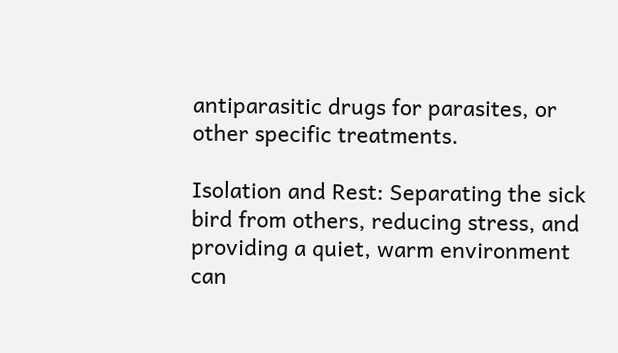antiparasitic drugs for parasites, or other specific treatments.

Isolation and Rest: Separating the sick bird from others, reducing stress, and providing a quiet, warm environment can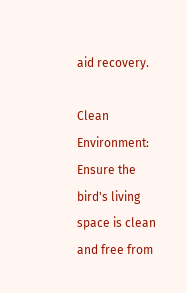aid recovery.

Clean Environment: Ensure the bird's living space is clean and free from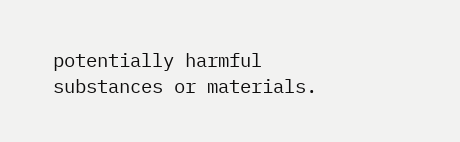potentially harmful substances or materials.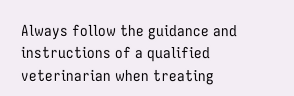Always follow the guidance and instructions of a qualified veterinarian when treating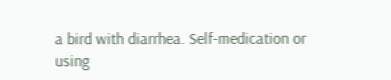a bird with diarrhea. Self-medication or using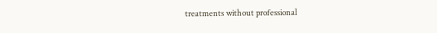treatments without professional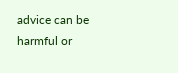advice can be harmful or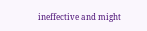ineffective and might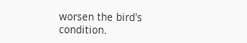worsen the bird's condition.